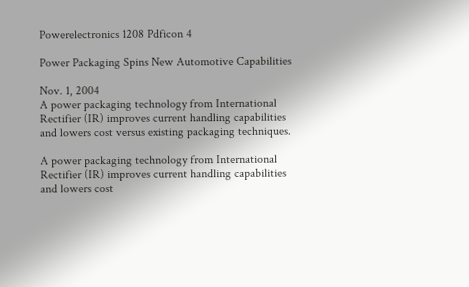Powerelectronics 1208 Pdficon 4

Power Packaging Spins New Automotive Capabilities

Nov. 1, 2004
A power packaging technology from International Rectifier (IR) improves current handling capabilities and lowers cost versus existing packaging techniques.

A power packaging technology from International Rectifier (IR) improves current handling capabilities and lowers cost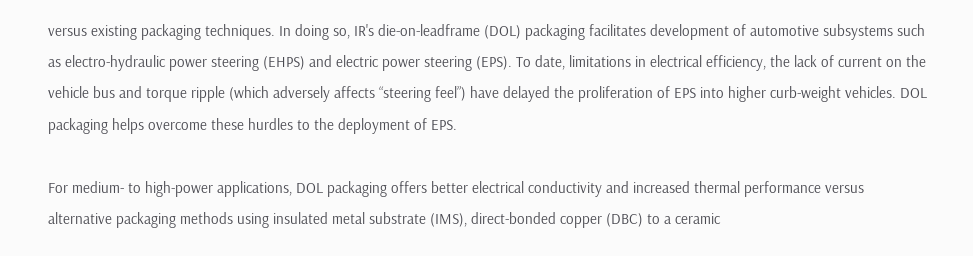versus existing packaging techniques. In doing so, IR's die-on-leadframe (DOL) packaging facilitates development of automotive subsystems such as electro-hydraulic power steering (EHPS) and electric power steering (EPS). To date, limitations in electrical efficiency, the lack of current on the vehicle bus and torque ripple (which adversely affects “steering feel”) have delayed the proliferation of EPS into higher curb-weight vehicles. DOL packaging helps overcome these hurdles to the deployment of EPS.

For medium- to high-power applications, DOL packaging offers better electrical conductivity and increased thermal performance versus alternative packaging methods using insulated metal substrate (IMS), direct-bonded copper (DBC) to a ceramic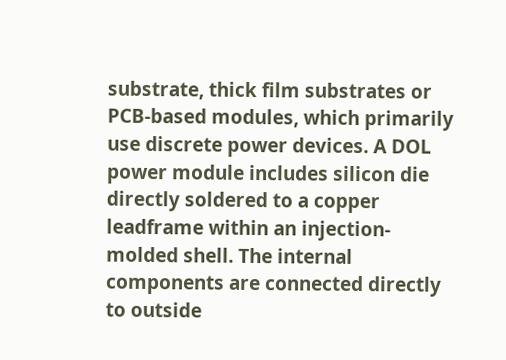substrate, thick film substrates or PCB-based modules, which primarily use discrete power devices. A DOL power module includes silicon die directly soldered to a copper leadframe within an injection-molded shell. The internal components are connected directly to outside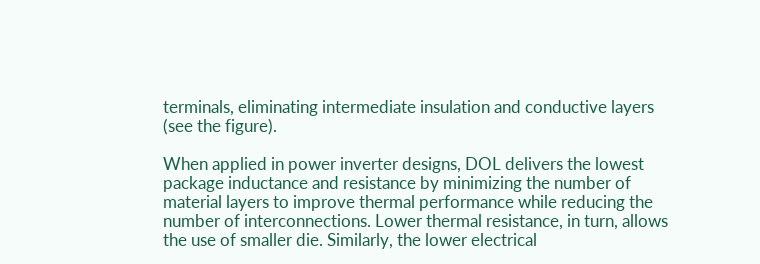terminals, eliminating intermediate insulation and conductive layers (see the figure).

When applied in power inverter designs, DOL delivers the lowest package inductance and resistance by minimizing the number of material layers to improve thermal performance while reducing the number of interconnections. Lower thermal resistance, in turn, allows the use of smaller die. Similarly, the lower electrical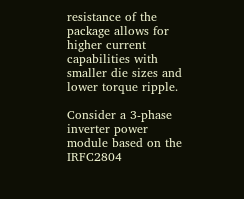resistance of the package allows for higher current capabilities with smaller die sizes and lower torque ripple.

Consider a 3-phase inverter power module based on the IRFC2804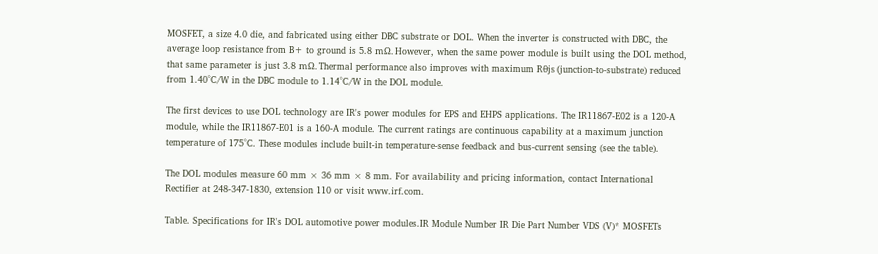MOSFET, a size 4.0 die, and fabricated using either DBC substrate or DOL. When the inverter is constructed with DBC, the average loop resistance from B+ to ground is 5.8 mΩ. However, when the same power module is built using the DOL method, that same parameter is just 3.8 mΩ. Thermal performance also improves with maximum Rθjs (junction-to-substrate) reduced from 1.40°C/W in the DBC module to 1.14°C/W in the DOL module.

The first devices to use DOL technology are IR's power modules for EPS and EHPS applications. The IR11867-E02 is a 120-A module, while the IR11867-E01 is a 160-A module. The current ratings are continuous capability at a maximum junction temperature of 175°C. These modules include built-in temperature-sense feedback and bus-current sensing (see the table).

The DOL modules measure 60 mm × 36 mm × 8 mm. For availability and pricing information, contact International Rectifier at 248-347-1830, extension 110 or visit www.irf.com.

Table. Specifications for IR's DOL automotive power modules.IR Module Number IR Die Part Number VDS (V)* MOSFETs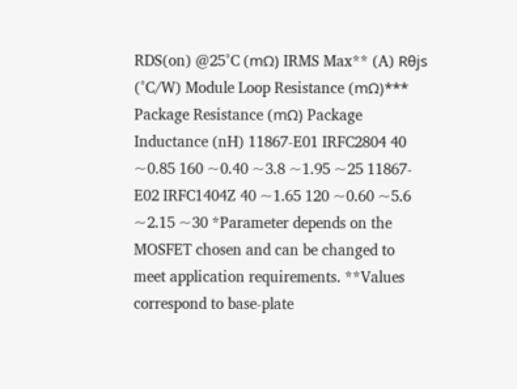RDS(on) @25°C (mΩ) IRMS Max** (A) Rθjs (°C/W) Module Loop Resistance (mΩ)*** Package Resistance (mΩ) Package Inductance (nH) 11867-E01 IRFC2804 40 ~0.85 160 ~0.40 ~3.8 ~1.95 ~25 11867-E02 IRFC1404Z 40 ~1.65 120 ~0.60 ~5.6 ~2.15 ~30 *Parameter depends on the MOSFET chosen and can be changed to meet application requirements. **Values correspond to base-plate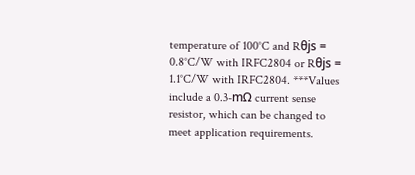temperature of 100°C and Rθjs = 0.8°C/W with IRFC2804 or Rθjs = 1.1°C/W with IRFC2804. ***Values include a 0.3-mΩ current sense resistor, which can be changed to meet application requirements.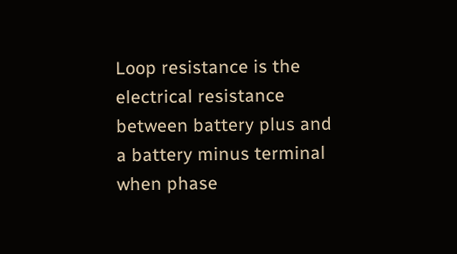Loop resistance is the electrical resistance between battery plus and a battery minus terminal when phase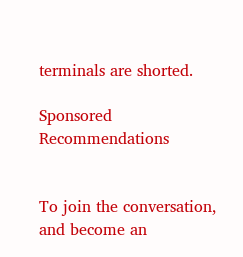terminals are shorted.

Sponsored Recommendations


To join the conversation, and become an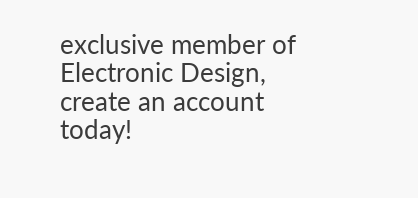exclusive member of Electronic Design, create an account today!